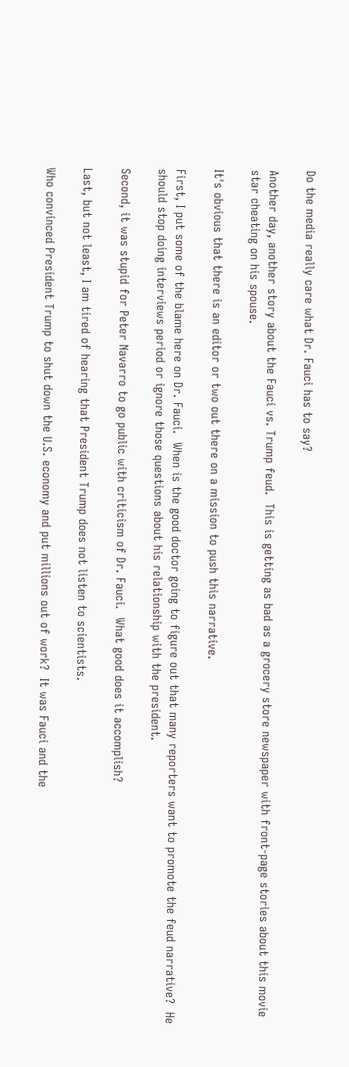Do the media really care what Dr. Fauci has to say?

Another day, another story about the Fauci vs. Trump feud.  This is getting as bad as a grocery store newspaper with front-page stories about this movie star cheating on his spouse.

It's obvious that there is an editor or two out there on a mission to push this narrative.

First, I put some of the blame here on Dr. Fauci.  When is the good doctor going to figure out that many reporters want to promote the feud narrative?  He should stop doing interviews period or ignore those questions about his relationship with the president.

Second, it was stupid for Peter Navarro to go public with criticism of Dr. Fauci.  What good does it accomplish?

Last, but not least, I am tired of hearing that President Trump does not listen to scientists.

Who convinced President Trump to shut down the U.S. economy and put millions out of work?  It was Fauci and the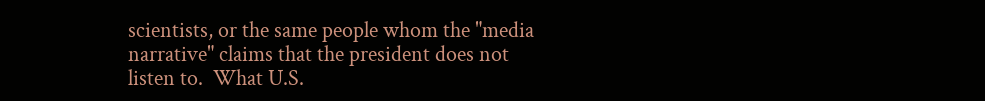scientists, or the same people whom the "media narrative" claims that the president does not listen to.  What U.S.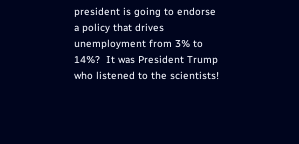president is going to endorse a policy that drives unemployment from 3% to 14%?  It was President Trump who listened to the scientists!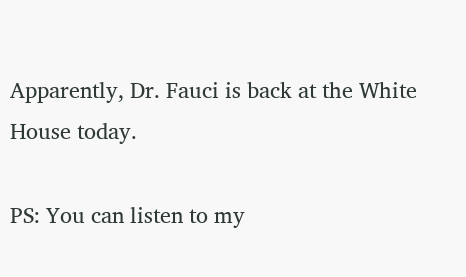Apparently, Dr. Fauci is back at the White House today.

PS: You can listen to my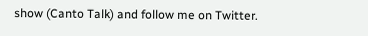show (Canto Talk) and follow me on Twitter.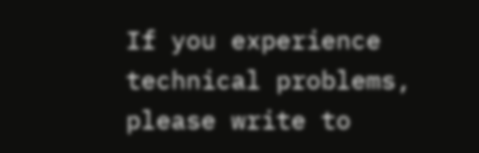If you experience technical problems, please write to